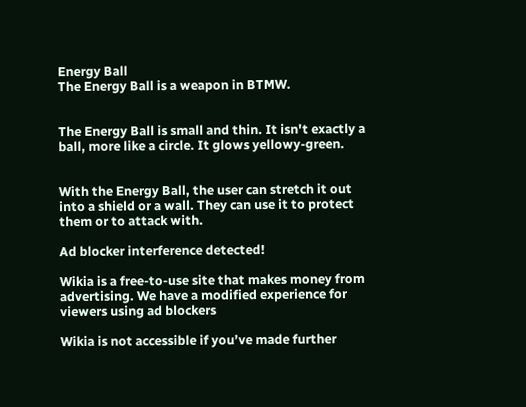Energy Ball
The Energy Ball is a weapon in BTMW.


The Energy Ball is small and thin. It isn't exactly a ball, more like a circle. It glows yellowy-green.


With the Energy Ball, the user can stretch it out into a shield or a wall. They can use it to protect them or to attack with.

Ad blocker interference detected!

Wikia is a free-to-use site that makes money from advertising. We have a modified experience for viewers using ad blockers

Wikia is not accessible if you’ve made further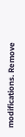modifications. Remove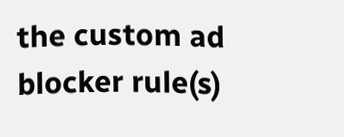the custom ad blocker rule(s)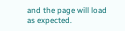and the page will load as expected.